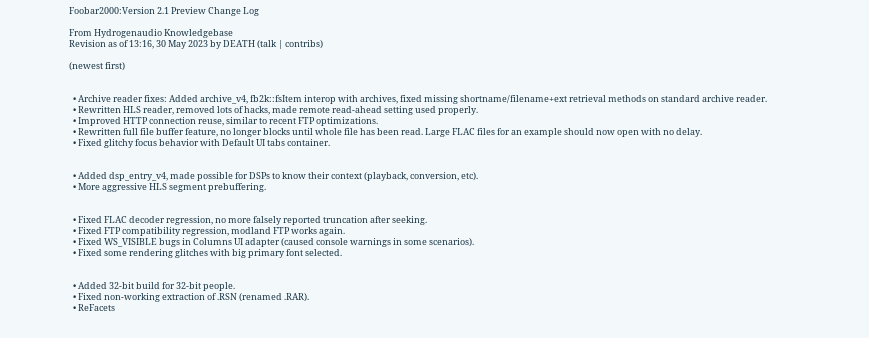Foobar2000:Version 2.1 Preview Change Log

From Hydrogenaudio Knowledgebase
Revision as of 13:16, 30 May 2023 by DEATH (talk | contribs)

(newest first)


  • Archive reader fixes: Added archive_v4, fb2k::fsItem interop with archives, fixed missing shortname/filename+ext retrieval methods on standard archive reader.
  • Rewritten HLS reader, removed lots of hacks, made remote read-ahead setting used properly.
  • Improved HTTP connection reuse, similar to recent FTP optimizations.
  • Rewritten full file buffer feature, no longer blocks until whole file has been read. Large FLAC files for an example should now open with no delay.
  • Fixed glitchy focus behavior with Default UI tabs container.


  • Added dsp_entry_v4, made possible for DSPs to know their context (playback, conversion, etc).
  • More aggressive HLS segment prebuffering.


  • Fixed FLAC decoder regression, no more falsely reported truncation after seeking.
  • Fixed FTP compatibility regression, modland FTP works again.
  • Fixed WS_VISIBLE bugs in Columns UI adapter (caused console warnings in some scenarios).
  • Fixed some rendering glitches with big primary font selected.


  • Added 32-bit build for 32-bit people.
  • Fixed non-working extraction of .RSN (renamed .RAR).
  • ReFacets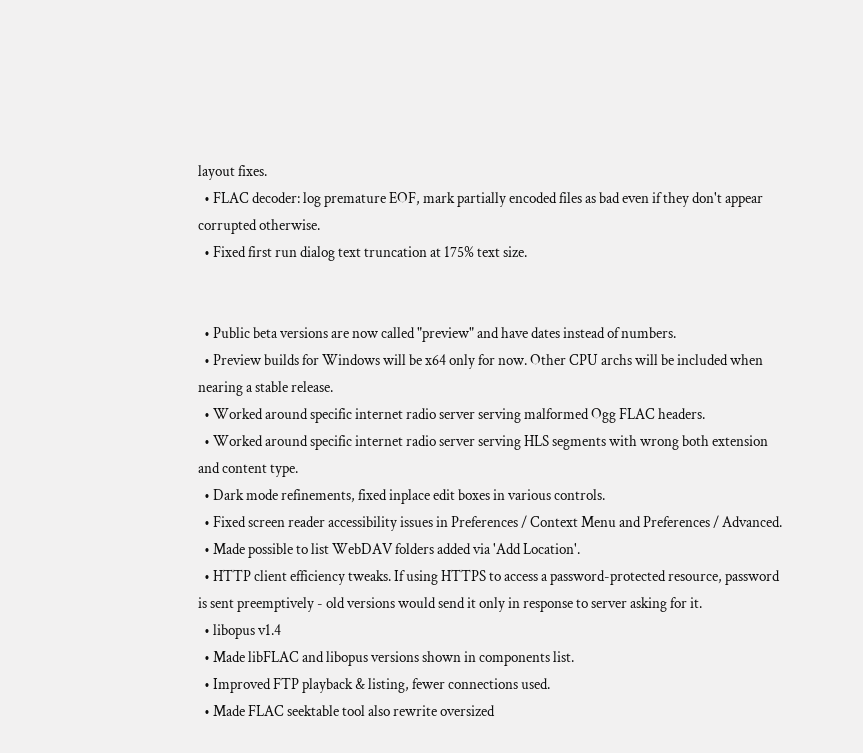layout fixes.
  • FLAC decoder: log premature EOF, mark partially encoded files as bad even if they don't appear corrupted otherwise.
  • Fixed first run dialog text truncation at 175% text size.


  • Public beta versions are now called "preview" and have dates instead of numbers.
  • Preview builds for Windows will be x64 only for now. Other CPU archs will be included when nearing a stable release.
  • Worked around specific internet radio server serving malformed Ogg FLAC headers.
  • Worked around specific internet radio server serving HLS segments with wrong both extension and content type.
  • Dark mode refinements, fixed inplace edit boxes in various controls.
  • Fixed screen reader accessibility issues in Preferences / Context Menu and Preferences / Advanced.
  • Made possible to list WebDAV folders added via 'Add Location'.
  • HTTP client efficiency tweaks. If using HTTPS to access a password-protected resource, password is sent preemptively - old versions would send it only in response to server asking for it.
  • libopus v1.4
  • Made libFLAC and libopus versions shown in components list.
  • Improved FTP playback & listing, fewer connections used.
  • Made FLAC seektable tool also rewrite oversized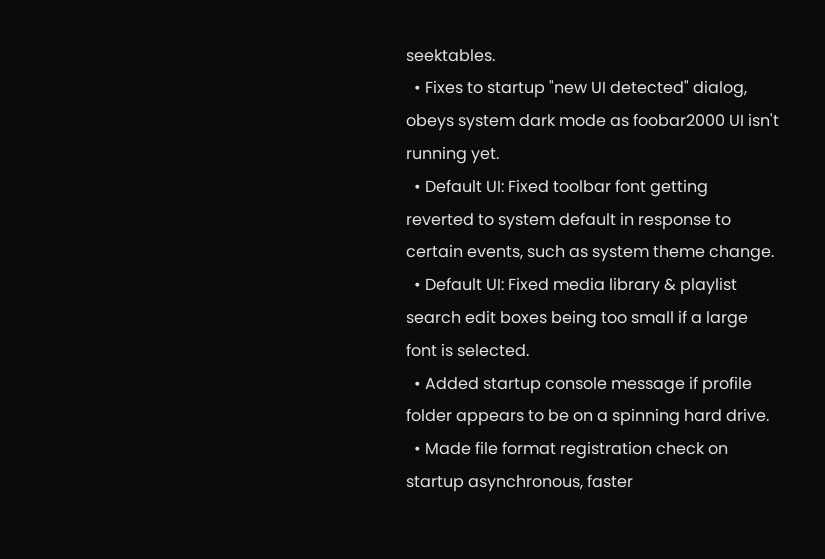seektables.
  • Fixes to startup "new UI detected" dialog, obeys system dark mode as foobar2000 UI isn't running yet.
  • Default UI: Fixed toolbar font getting reverted to system default in response to certain events, such as system theme change.
  • Default UI: Fixed media library & playlist search edit boxes being too small if a large font is selected.
  • Added startup console message if profile folder appears to be on a spinning hard drive.
  • Made file format registration check on startup asynchronous, faster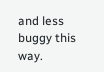and less buggy this way.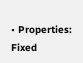• Properties: Fixed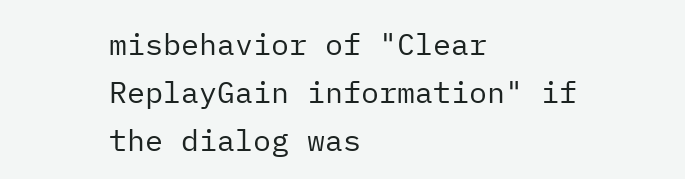misbehavior of "Clear ReplayGain information" if the dialog was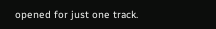opened for just one track.